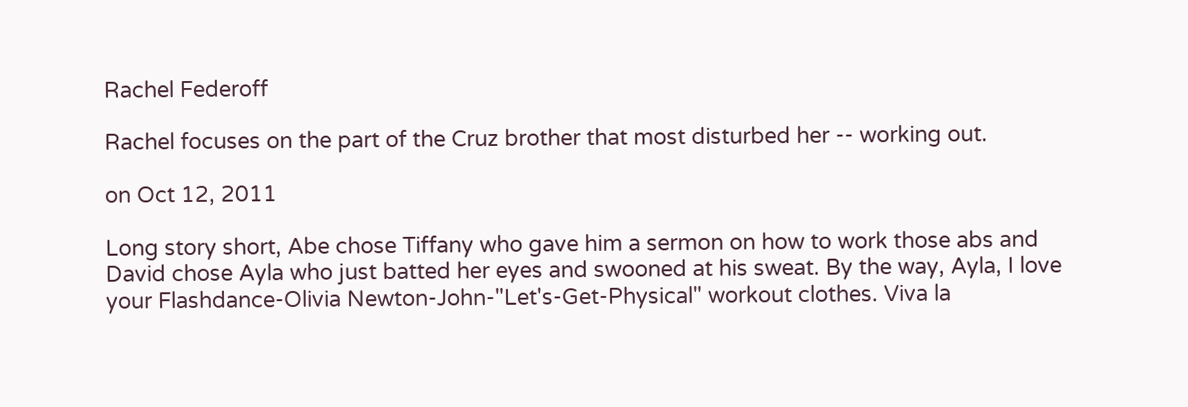Rachel Federoff

Rachel focuses on the part of the Cruz brother that most disturbed her -- working out.

on Oct 12, 2011

Long story short, Abe chose Tiffany who gave him a sermon on how to work those abs and David chose Ayla who just batted her eyes and swooned at his sweat. By the way, Ayla, I love your Flashdance-Olivia Newton-John-"Let's-Get-Physical" workout clothes. Viva la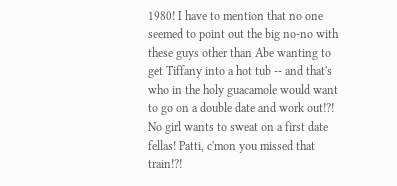1980! I have to mention that no one seemed to point out the big no-no with these guys other than Abe wanting to get Tiffany into a hot tub -- and that's who in the holy guacamole would want to go on a double date and work out!?! No girl wants to sweat on a first date fellas! Patti, c'mon you missed that train!?!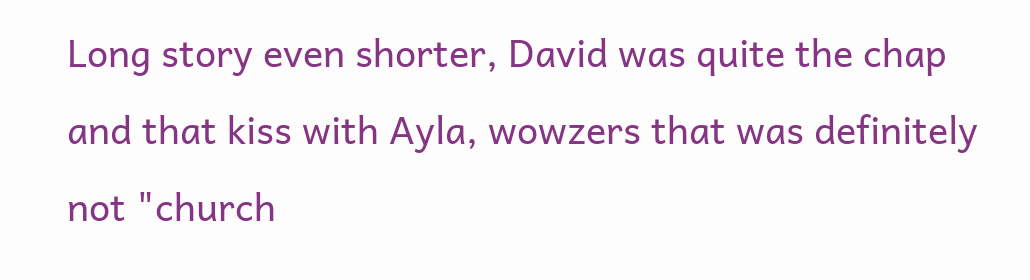Long story even shorter, David was quite the chap and that kiss with Ayla, wowzers that was definitely not "church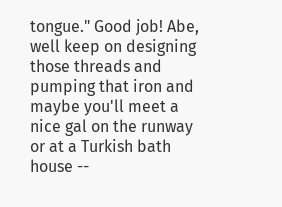tongue." Good job! Abe, well keep on designing those threads and pumping that iron and maybe you'll meet a nice gal on the runway or at a Turkish bath house --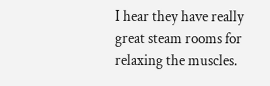I hear they have really great steam rooms for relaxing the muscles.